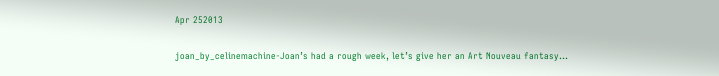Apr 252013

joan_by_celinemachine-Joan’s had a rough week, let’s give her an Art Nouveau fantasy…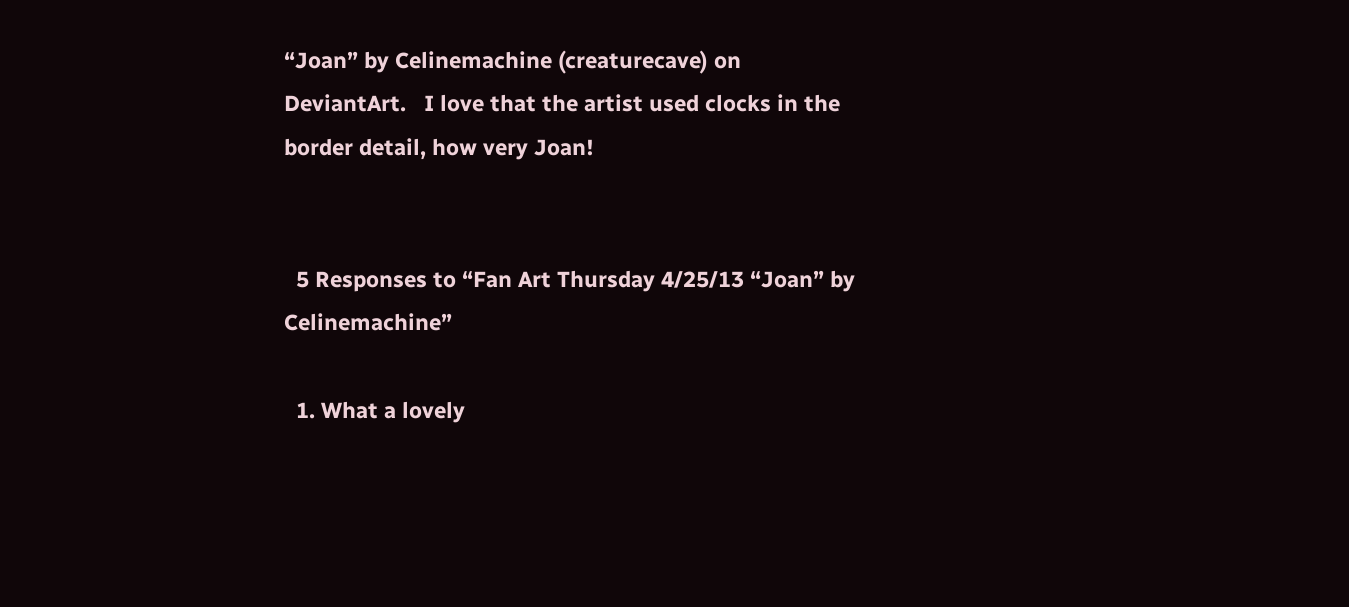“Joan” by Celinemachine (creaturecave) on DeviantArt.   I love that the artist used clocks in the border detail, how very Joan!


  5 Responses to “Fan Art Thursday 4/25/13 “Joan” by Celinemachine”

  1. What a lovely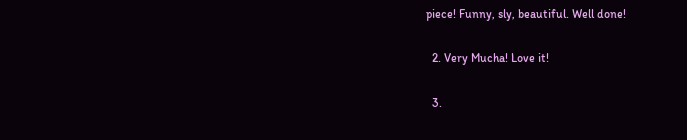piece! Funny, sly, beautiful. Well done!

  2. Very Mucha! Love it!

  3.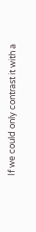If we could only contrast it with a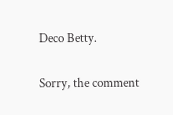Deco Betty.

Sorry, the comment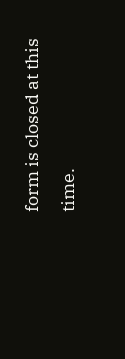form is closed at this time.